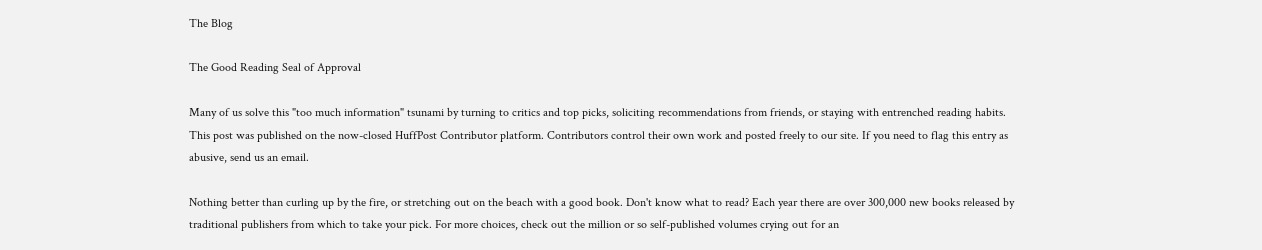The Blog

The Good Reading Seal of Approval

Many of us solve this "too much information" tsunami by turning to critics and top picks, soliciting recommendations from friends, or staying with entrenched reading habits.
This post was published on the now-closed HuffPost Contributor platform. Contributors control their own work and posted freely to our site. If you need to flag this entry as abusive, send us an email.

Nothing better than curling up by the fire, or stretching out on the beach with a good book. Don't know what to read? Each year there are over 300,000 new books released by traditional publishers from which to take your pick. For more choices, check out the million or so self-published volumes crying out for an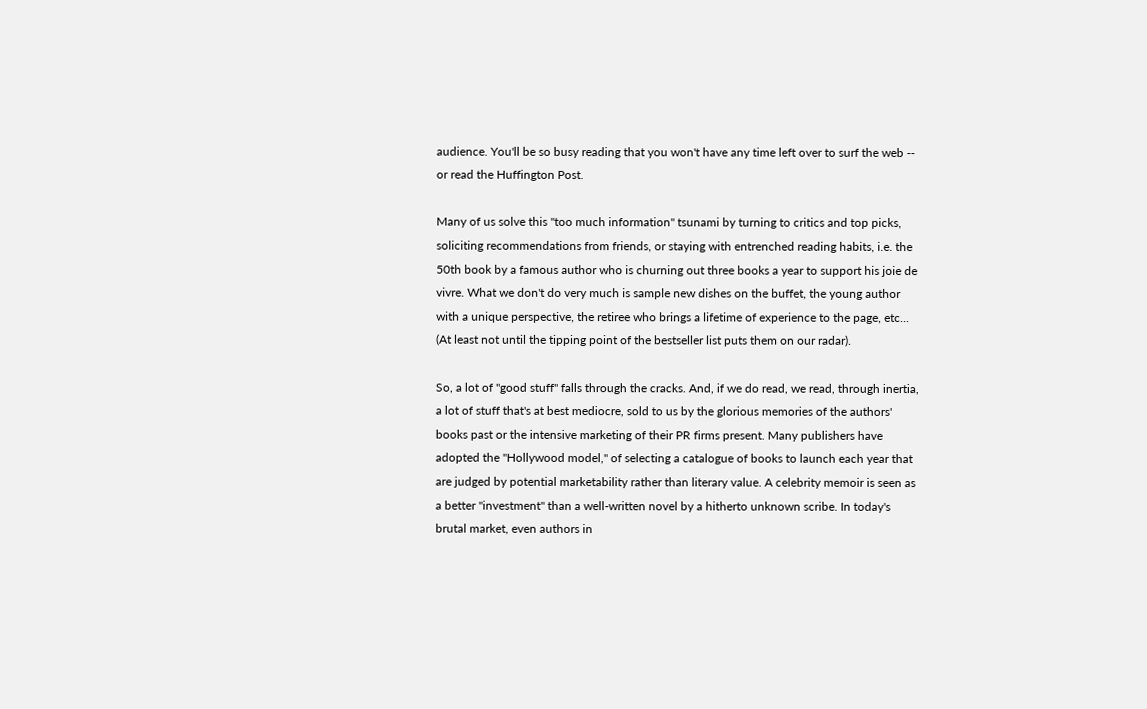audience. You'll be so busy reading that you won't have any time left over to surf the web -- or read the Huffington Post.

Many of us solve this "too much information" tsunami by turning to critics and top picks, soliciting recommendations from friends, or staying with entrenched reading habits, i.e. the 50th book by a famous author who is churning out three books a year to support his joie de vivre. What we don't do very much is sample new dishes on the buffet, the young author with a unique perspective, the retiree who brings a lifetime of experience to the page, etc... (At least not until the tipping point of the bestseller list puts them on our radar).

So, a lot of "good stuff" falls through the cracks. And, if we do read, we read, through inertia, a lot of stuff that's at best mediocre, sold to us by the glorious memories of the authors' books past or the intensive marketing of their PR firms present. Many publishers have adopted the "Hollywood model," of selecting a catalogue of books to launch each year that are judged by potential marketability rather than literary value. A celebrity memoir is seen as a better "investment" than a well-written novel by a hitherto unknown scribe. In today's brutal market, even authors in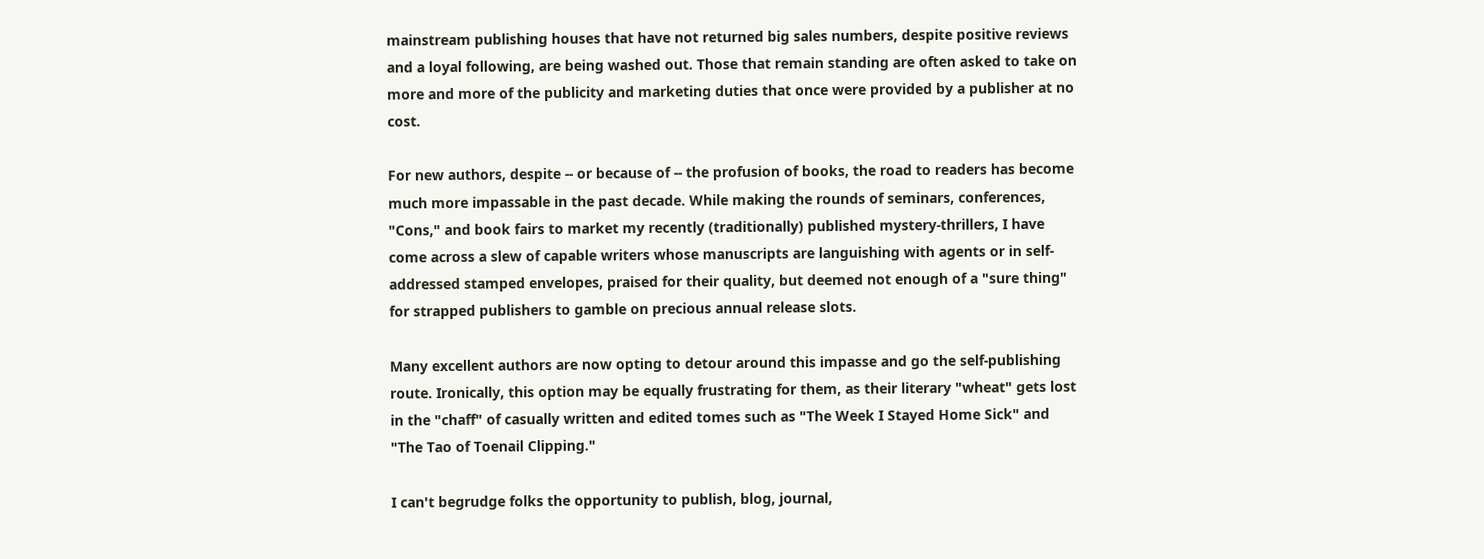mainstream publishing houses that have not returned big sales numbers, despite positive reviews and a loyal following, are being washed out. Those that remain standing are often asked to take on more and more of the publicity and marketing duties that once were provided by a publisher at no cost.

For new authors, despite -- or because of -- the profusion of books, the road to readers has become much more impassable in the past decade. While making the rounds of seminars, conferences, "Cons," and book fairs to market my recently (traditionally) published mystery-thrillers, I have come across a slew of capable writers whose manuscripts are languishing with agents or in self-addressed stamped envelopes, praised for their quality, but deemed not enough of a "sure thing" for strapped publishers to gamble on precious annual release slots.

Many excellent authors are now opting to detour around this impasse and go the self-publishing route. Ironically, this option may be equally frustrating for them, as their literary "wheat" gets lost in the "chaff" of casually written and edited tomes such as "The Week I Stayed Home Sick" and "The Tao of Toenail Clipping."

I can't begrudge folks the opportunity to publish, blog, journal,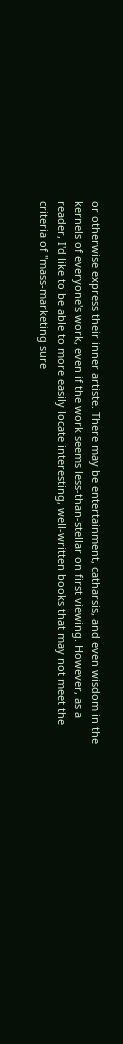or otherwise express their inner artiste. There may be entertainment, catharsis, and even wisdom in the kernels of everyone's work, even if the work seems less-than-stellar on first viewing. However, as a reader, I'd like to be able to more easily locate interesting, well-written books that may not meet the criteria of "mass-marketing sure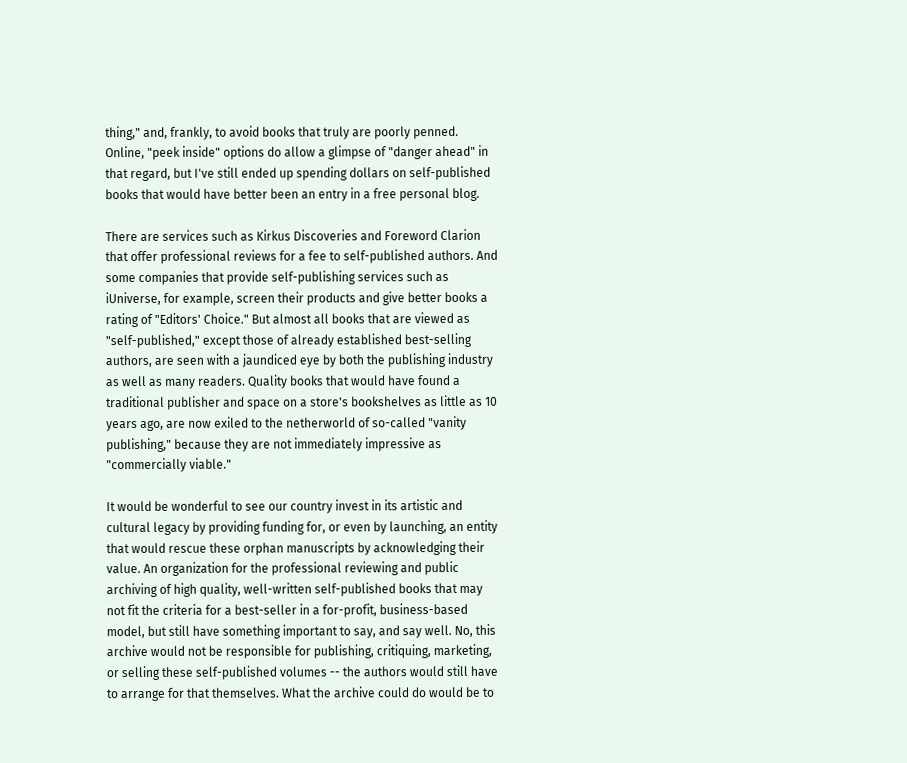thing," and, frankly, to avoid books that truly are poorly penned. Online, "peek inside" options do allow a glimpse of "danger ahead" in that regard, but I've still ended up spending dollars on self-published books that would have better been an entry in a free personal blog.

There are services such as Kirkus Discoveries and Foreword Clarion that offer professional reviews for a fee to self-published authors. And some companies that provide self-publishing services such as iUniverse, for example, screen their products and give better books a rating of "Editors' Choice." But almost all books that are viewed as "self-published," except those of already established best-selling authors, are seen with a jaundiced eye by both the publishing industry as well as many readers. Quality books that would have found a traditional publisher and space on a store's bookshelves as little as 10 years ago, are now exiled to the netherworld of so-called "vanity publishing," because they are not immediately impressive as "commercially viable."

It would be wonderful to see our country invest in its artistic and cultural legacy by providing funding for, or even by launching, an entity that would rescue these orphan manuscripts by acknowledging their value. An organization for the professional reviewing and public archiving of high quality, well-written self-published books that may not fit the criteria for a best-seller in a for-profit, business-based model, but still have something important to say, and say well. No, this archive would not be responsible for publishing, critiquing, marketing, or selling these self-published volumes -- the authors would still have to arrange for that themselves. What the archive could do would be to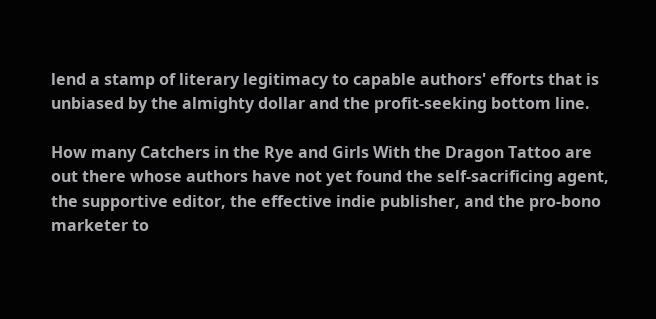lend a stamp of literary legitimacy to capable authors' efforts that is unbiased by the almighty dollar and the profit-seeking bottom line.

How many Catchers in the Rye and Girls With the Dragon Tattoo are out there whose authors have not yet found the self-sacrificing agent, the supportive editor, the effective indie publisher, and the pro-bono marketer to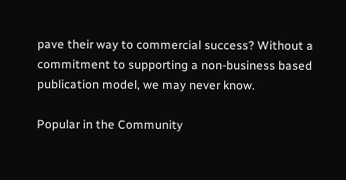pave their way to commercial success? Without a commitment to supporting a non-business based publication model, we may never know.

Popular in the Community